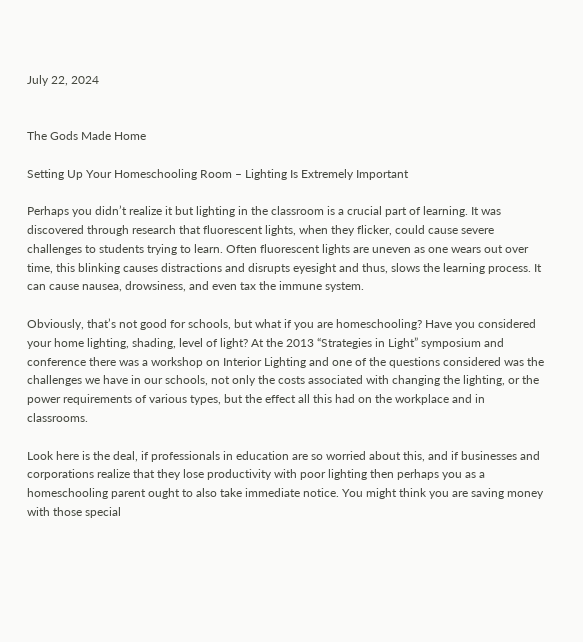July 22, 2024


The Gods Made Home

Setting Up Your Homeschooling Room – Lighting Is Extremely Important

Perhaps you didn’t realize it but lighting in the classroom is a crucial part of learning. It was discovered through research that fluorescent lights, when they flicker, could cause severe challenges to students trying to learn. Often fluorescent lights are uneven as one wears out over time, this blinking causes distractions and disrupts eyesight and thus, slows the learning process. It can cause nausea, drowsiness, and even tax the immune system.

Obviously, that’s not good for schools, but what if you are homeschooling? Have you considered your home lighting, shading, level of light? At the 2013 “Strategies in Light” symposium and conference there was a workshop on Interior Lighting and one of the questions considered was the challenges we have in our schools, not only the costs associated with changing the lighting, or the power requirements of various types, but the effect all this had on the workplace and in classrooms.

Look here is the deal, if professionals in education are so worried about this, and if businesses and corporations realize that they lose productivity with poor lighting then perhaps you as a homeschooling parent ought to also take immediate notice. You might think you are saving money with those special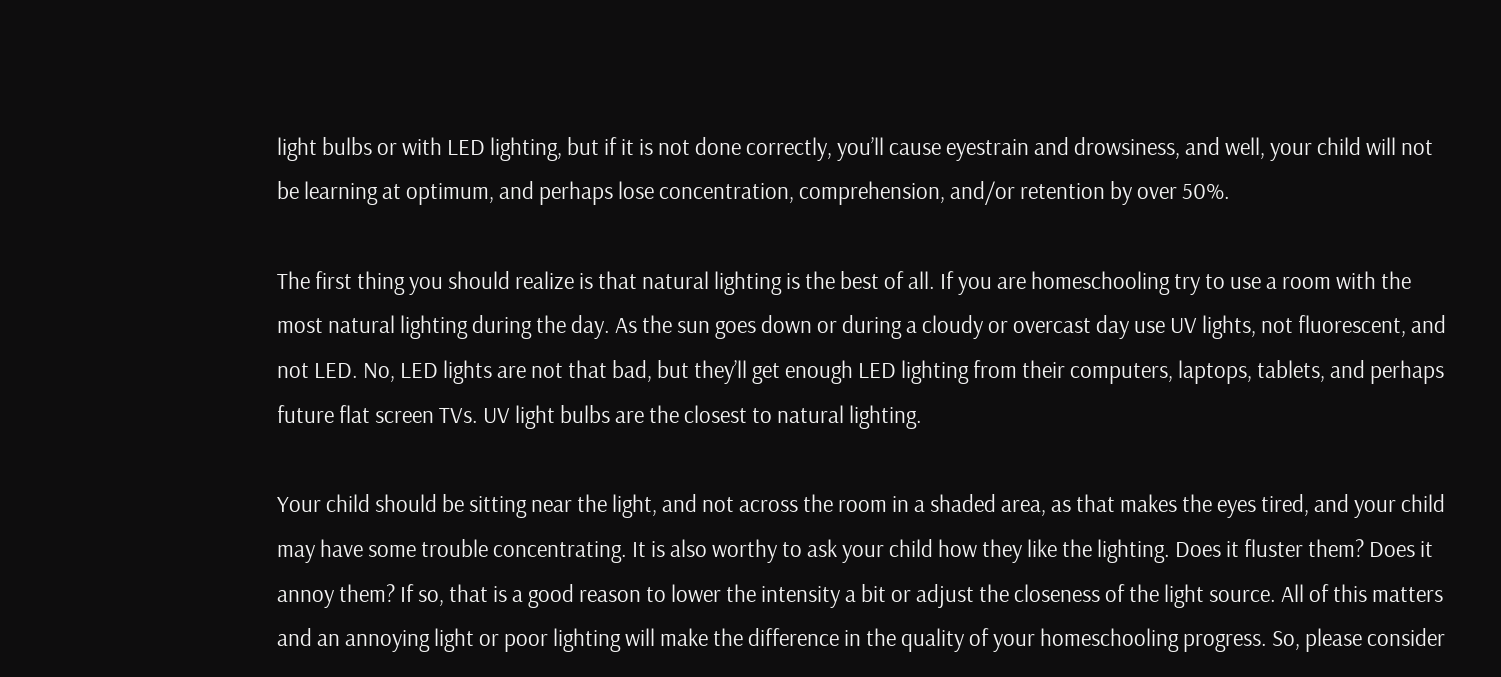light bulbs or with LED lighting, but if it is not done correctly, you’ll cause eyestrain and drowsiness, and well, your child will not be learning at optimum, and perhaps lose concentration, comprehension, and/or retention by over 50%.

The first thing you should realize is that natural lighting is the best of all. If you are homeschooling try to use a room with the most natural lighting during the day. As the sun goes down or during a cloudy or overcast day use UV lights, not fluorescent, and not LED. No, LED lights are not that bad, but they’ll get enough LED lighting from their computers, laptops, tablets, and perhaps future flat screen TVs. UV light bulbs are the closest to natural lighting.

Your child should be sitting near the light, and not across the room in a shaded area, as that makes the eyes tired, and your child may have some trouble concentrating. It is also worthy to ask your child how they like the lighting. Does it fluster them? Does it annoy them? If so, that is a good reason to lower the intensity a bit or adjust the closeness of the light source. All of this matters and an annoying light or poor lighting will make the difference in the quality of your homeschooling progress. So, please consider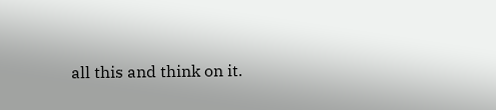all this and think on it.